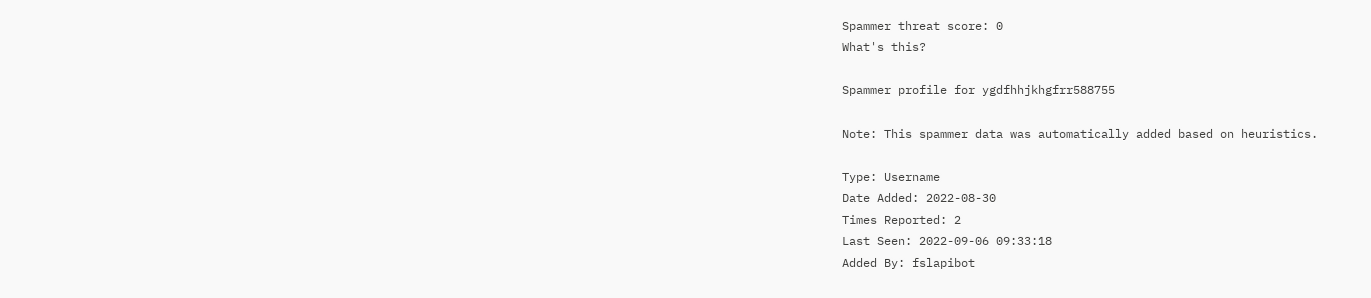Spammer threat score: 0
What's this?

Spammer profile for ygdfhhjkhgfrr588755

Note: This spammer data was automatically added based on heuristics.

Type: Username
Date Added: 2022-08-30
Times Reported: 2
Last Seen: 2022-09-06 09:33:18
Added By: fslapibot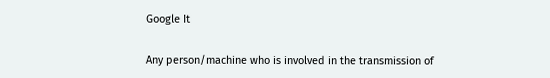Google It

Any person/machine who is involved in the transmission of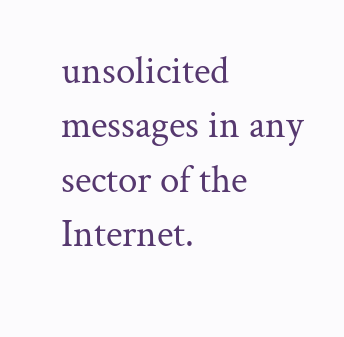unsolicited messages in any sector of the Internet.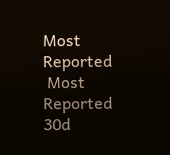Most Reported
 Most Reported 30d